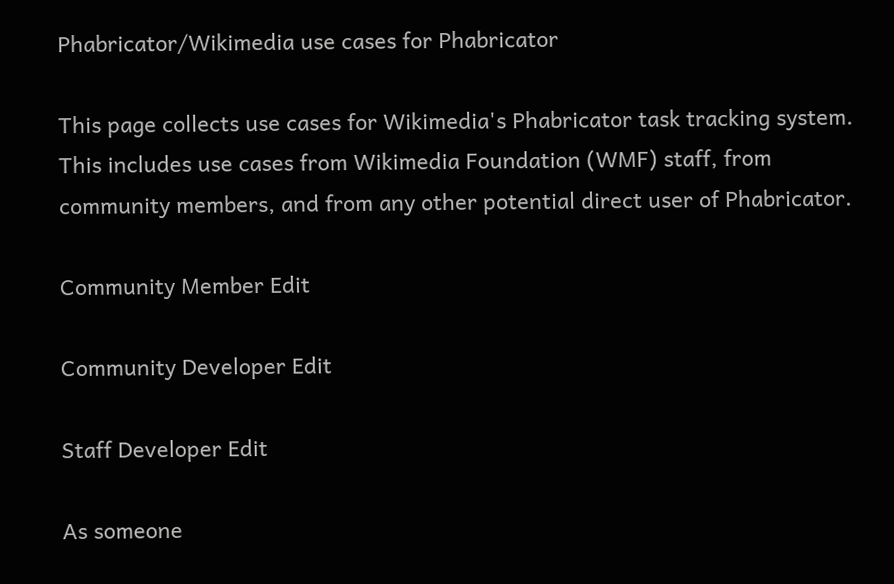Phabricator/Wikimedia use cases for Phabricator

This page collects use cases for Wikimedia's Phabricator task tracking system. This includes use cases from Wikimedia Foundation (WMF) staff, from community members, and from any other potential direct user of Phabricator.

Community Member Edit

Community Developer Edit

Staff Developer Edit

As someone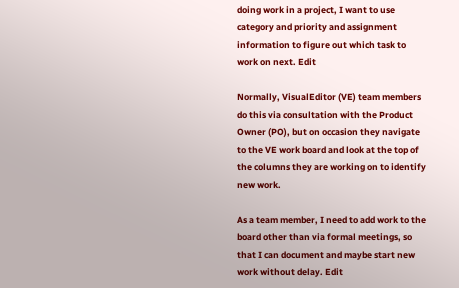doing work in a project, I want to use category and priority and assignment information to figure out which task to work on next. Edit

Normally, VisualEditor (VE) team members do this via consultation with the Product Owner (PO), but on occasion they navigate to the VE work board and look at the top of the columns they are working on to identify new work.

As a team member, I need to add work to the board other than via formal meetings, so that I can document and maybe start new work without delay. Edit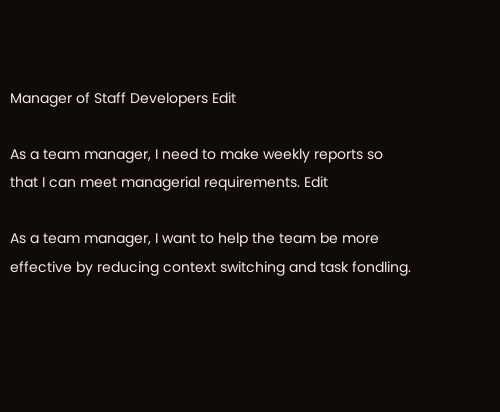Manager of Staff Developers Edit

As a team manager, I need to make weekly reports so that I can meet managerial requirements. Edit

As a team manager, I want to help the team be more effective by reducing context switching and task fondling.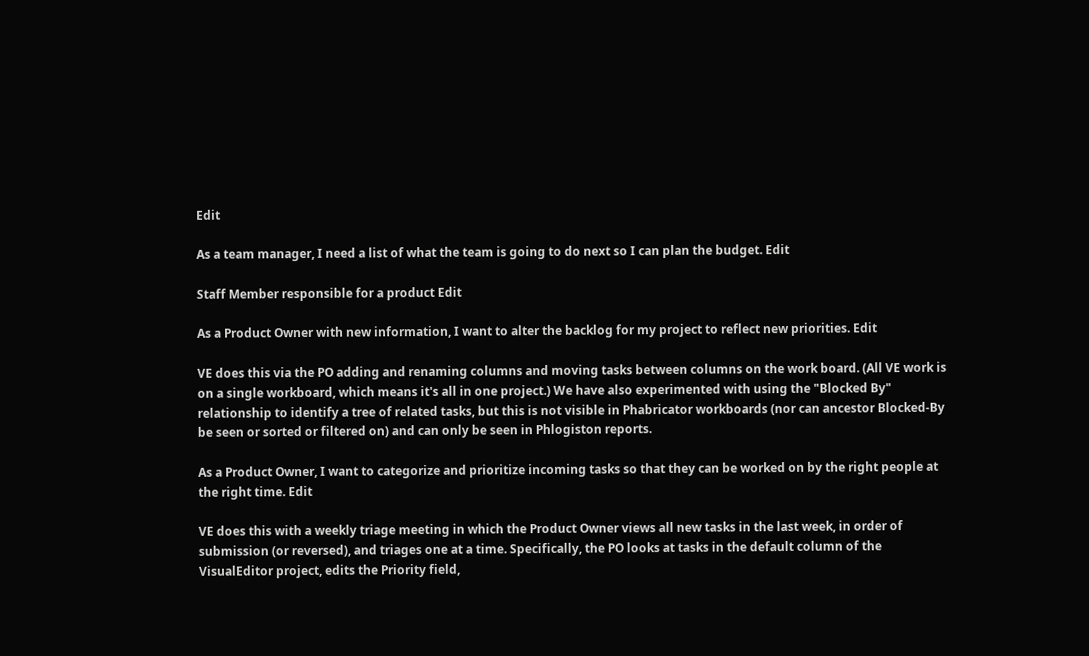Edit

As a team manager, I need a list of what the team is going to do next so I can plan the budget. Edit

Staff Member responsible for a product Edit

As a Product Owner with new information, I want to alter the backlog for my project to reflect new priorities. Edit

VE does this via the PO adding and renaming columns and moving tasks between columns on the work board. (All VE work is on a single workboard, which means it's all in one project.) We have also experimented with using the "Blocked By" relationship to identify a tree of related tasks, but this is not visible in Phabricator workboards (nor can ancestor Blocked-By be seen or sorted or filtered on) and can only be seen in Phlogiston reports.

As a Product Owner, I want to categorize and prioritize incoming tasks so that they can be worked on by the right people at the right time. Edit

VE does this with a weekly triage meeting in which the Product Owner views all new tasks in the last week, in order of submission (or reversed), and triages one at a time. Specifically, the PO looks at tasks in the default column of the VisualEditor project, edits the Priority field,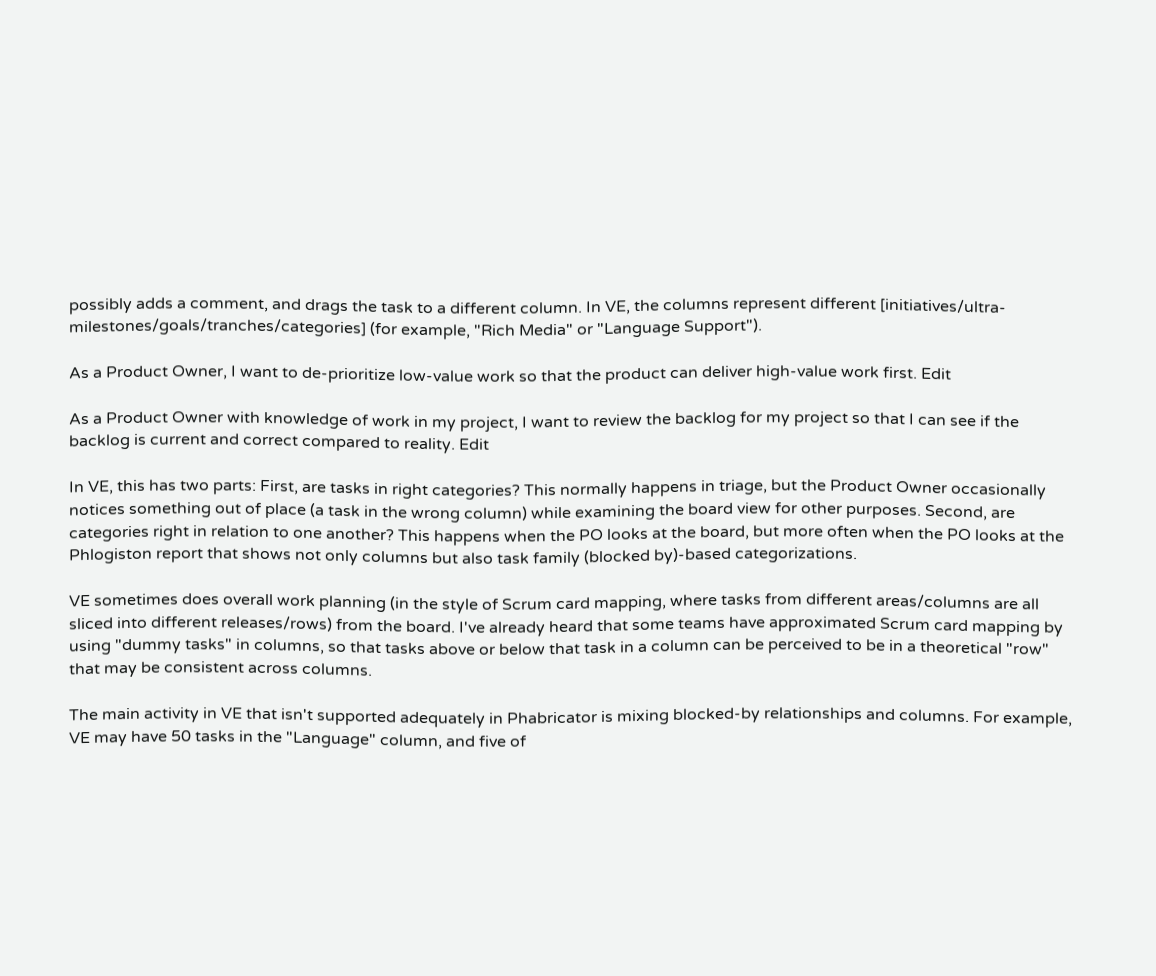possibly adds a comment, and drags the task to a different column. In VE, the columns represent different [initiatives/ultra-milestones/goals/tranches/categories] (for example, "Rich Media" or "Language Support").

As a Product Owner, I want to de-prioritize low-value work so that the product can deliver high-value work first. Edit

As a Product Owner with knowledge of work in my project, I want to review the backlog for my project so that I can see if the backlog is current and correct compared to reality. Edit

In VE, this has two parts: First, are tasks in right categories? This normally happens in triage, but the Product Owner occasionally notices something out of place (a task in the wrong column) while examining the board view for other purposes. Second, are categories right in relation to one another? This happens when the PO looks at the board, but more often when the PO looks at the Phlogiston report that shows not only columns but also task family (blocked by)-based categorizations.

VE sometimes does overall work planning (in the style of Scrum card mapping, where tasks from different areas/columns are all sliced into different releases/rows) from the board. I've already heard that some teams have approximated Scrum card mapping by using "dummy tasks" in columns, so that tasks above or below that task in a column can be perceived to be in a theoretical "row" that may be consistent across columns.

The main activity in VE that isn't supported adequately in Phabricator is mixing blocked-by relationships and columns. For example, VE may have 50 tasks in the "Language" column, and five of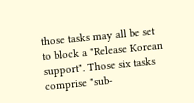those tasks may all be set to block a "Release Korean support". Those six tasks comprise "sub-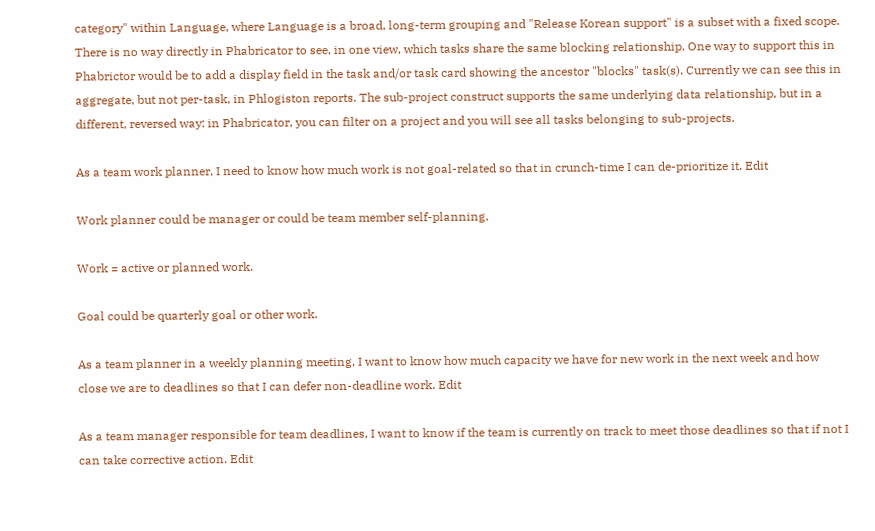category" within Language, where Language is a broad, long-term grouping and "Release Korean support" is a subset with a fixed scope. There is no way directly in Phabricator to see, in one view, which tasks share the same blocking relationship. One way to support this in Phabrictor would be to add a display field in the task and/or task card showing the ancestor "blocks" task(s). Currently we can see this in aggregate, but not per-task, in Phlogiston reports. The sub-project construct supports the same underlying data relationship, but in a different, reversed way: in Phabricator, you can filter on a project and you will see all tasks belonging to sub-projects.

As a team work planner, I need to know how much work is not goal-related so that in crunch-time I can de-prioritize it. Edit

Work planner could be manager or could be team member self-planning.

Work = active or planned work.

Goal could be quarterly goal or other work.

As a team planner in a weekly planning meeting, I want to know how much capacity we have for new work in the next week and how close we are to deadlines so that I can defer non-deadline work. Edit

As a team manager responsible for team deadlines, I want to know if the team is currently on track to meet those deadlines so that if not I can take corrective action. Edit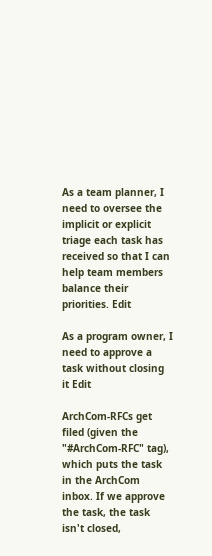As a team planner, I need to oversee the implicit or explicit triage each task has received so that I can help team members balance their priorities. Edit

As a program owner, I need to approve a task without closing it Edit

ArchCom-RFCs get filed (given the "#ArchCom-RFC" tag), which puts the task in the ArchCom inbox. If we approve the task, the task isn't closed,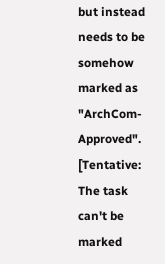but instead needs to be somehow marked as "ArchCom-Approved". [Tentative: The task can't be marked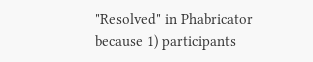"Resolved" in Phabricator because 1) participants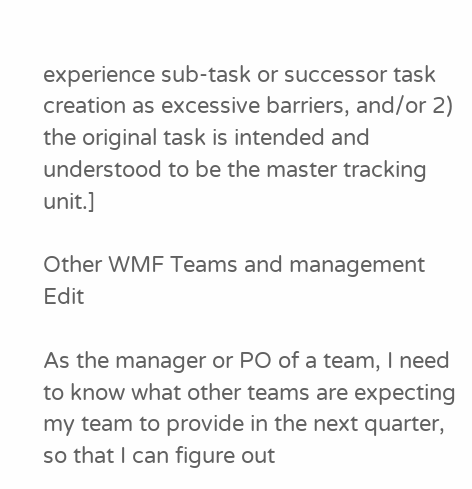experience sub-task or successor task creation as excessive barriers, and/or 2) the original task is intended and understood to be the master tracking unit.]

Other WMF Teams and management Edit

As the manager or PO of a team, I need to know what other teams are expecting my team to provide in the next quarter, so that I can figure out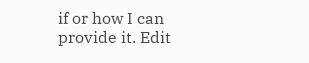if or how I can provide it. Edit